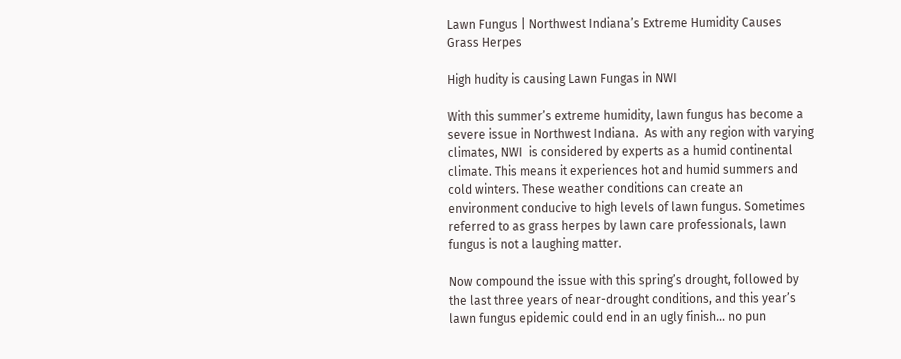Lawn Fungus | Northwest Indiana’s Extreme Humidity Causes Grass Herpes

High hudity is causing Lawn Fungas in NWI

With this summer’s extreme humidity, lawn fungus has become a severe issue in Northwest Indiana.  As with any region with varying climates, NWI  is considered by experts as a humid continental climate. This means it experiences hot and humid summers and cold winters. These weather conditions can create an environment conducive to high levels of lawn fungus. Sometimes referred to as grass herpes by lawn care professionals, lawn fungus is not a laughing matter.

Now compound the issue with this spring’s drought, followed by the last three years of near-drought conditions, and this year’s lawn fungus epidemic could end in an ugly finish… no pun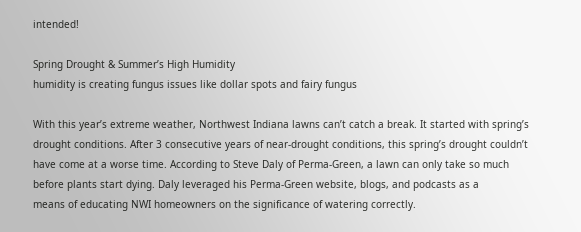intended!

Spring Drought & Summer’s High Humidity
humidity is creating fungus issues like dollar spots and fairy fungus

With this year’s extreme weather, Northwest Indiana lawns can’t catch a break. It started with spring’s drought conditions. After 3 consecutive years of near-drought conditions, this spring’s drought couldn’t have come at a worse time. According to Steve Daly of Perma-Green, a lawn can only take so much before plants start dying. Daly leveraged his Perma-Green website, blogs, and podcasts as a
means of educating NWI homeowners on the significance of watering correctly.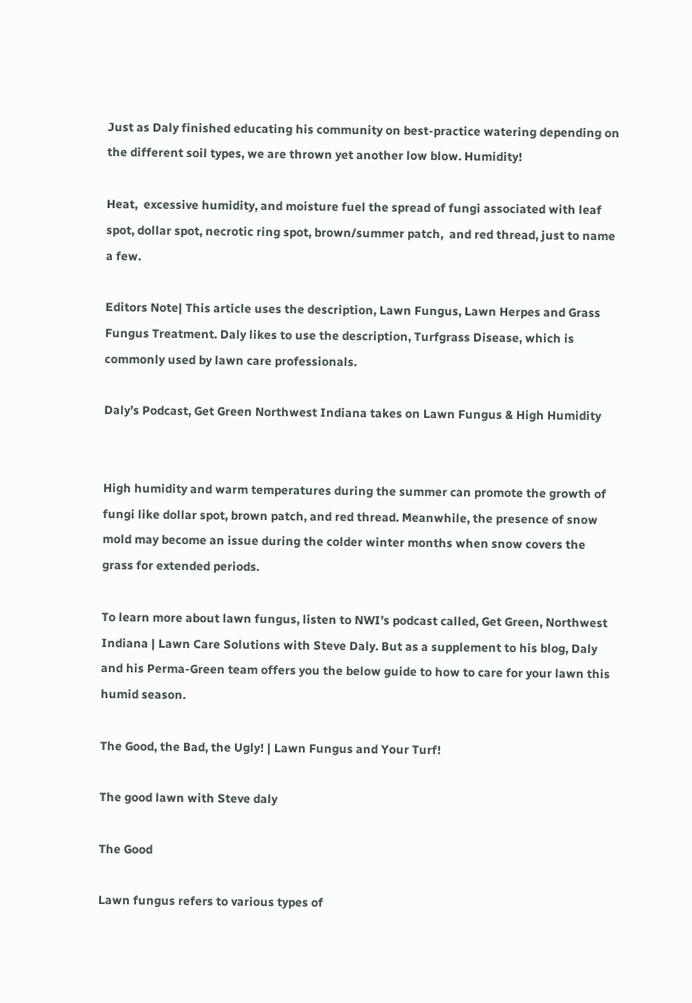Just as Daly finished educating his community on best-practice watering depending on the different soil types, we are thrown yet another low blow. Humidity!

Heat,  excessive humidity, and moisture fuel the spread of fungi associated with leaf spot, dollar spot, necrotic ring spot, brown/summer patch,  and red thread, just to name a few.

Editors Note| This article uses the description, Lawn Fungus, Lawn Herpes and Grass Fungus Treatment. Daly likes to use the description, Turfgrass Disease, which is commonly used by lawn care professionals.

Daly’s Podcast, Get Green Northwest Indiana takes on Lawn Fungus & High Humidity


High humidity and warm temperatures during the summer can promote the growth of fungi like dollar spot, brown patch, and red thread. Meanwhile, the presence of snow mold may become an issue during the colder winter months when snow covers the grass for extended periods.

To learn more about lawn fungus, listen to NWI’s podcast called, Get Green, Northwest Indiana | Lawn Care Solutions with Steve Daly. But as a supplement to his blog, Daly and his Perma-Green team offers you the below guide to how to care for your lawn this humid season.

The Good, the Bad, the Ugly! | Lawn Fungus and Your Turf!

The good lawn with Steve daly

The Good

Lawn fungus refers to various types of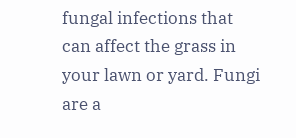fungal infections that can affect the grass in your lawn or yard. Fungi are a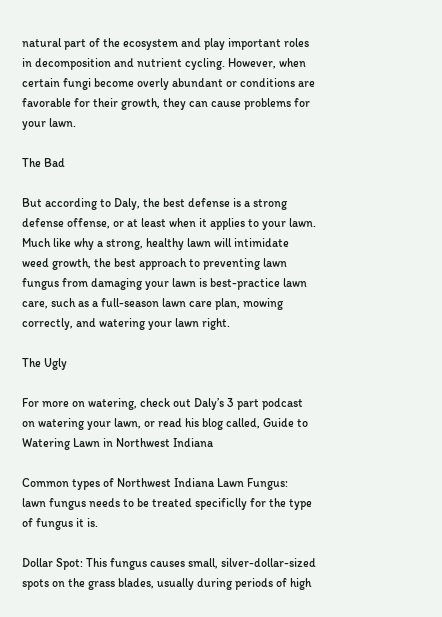natural part of the ecosystem and play important roles in decomposition and nutrient cycling. However, when certain fungi become overly abundant or conditions are favorable for their growth, they can cause problems for your lawn.

The Bad

But according to Daly, the best defense is a strong defense offense, or at least when it applies to your lawn. Much like why a strong, healthy lawn will intimidate weed growth, the best approach to preventing lawn fungus from damaging your lawn is best-practice lawn care, such as a full-season lawn care plan, mowing correctly, and watering your lawn right.

The Ugly

For more on watering, check out Daly’s 3 part podcast on watering your lawn, or read his blog called, Guide to Watering Lawn in Northwest Indiana

Common types of Northwest Indiana Lawn Fungus:
lawn fungus needs to be treated specificlly for the type of fungus it is.

Dollar Spot: This fungus causes small, silver-dollar-sized spots on the grass blades, usually during periods of high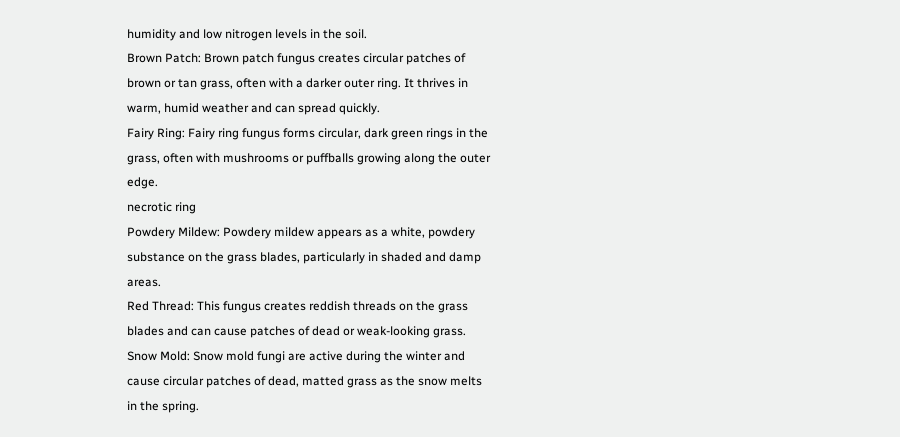humidity and low nitrogen levels in the soil.
Brown Patch: Brown patch fungus creates circular patches of brown or tan grass, often with a darker outer ring. It thrives in warm, humid weather and can spread quickly.
Fairy Ring: Fairy ring fungus forms circular, dark green rings in the grass, often with mushrooms or puffballs growing along the outer edge.
necrotic ring
Powdery Mildew: Powdery mildew appears as a white, powdery substance on the grass blades, particularly in shaded and damp areas.
Red Thread: This fungus creates reddish threads on the grass blades and can cause patches of dead or weak-looking grass.
Snow Mold: Snow mold fungi are active during the winter and cause circular patches of dead, matted grass as the snow melts in the spring.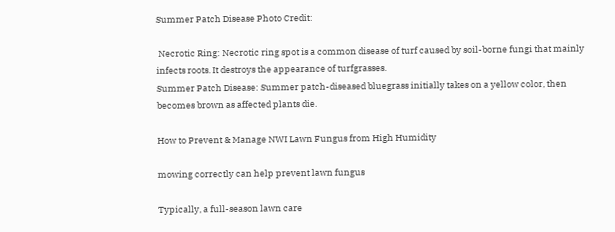Summer Patch Disease Photo Credit:

 Necrotic Ring: Necrotic ring spot is a common disease of turf caused by soil-borne fungi that mainly infects roots. It destroys the appearance of turfgrasses.
Summer Patch Disease: Summer patch-diseased bluegrass initially takes on a yellow color, then becomes brown as affected plants die.

How to Prevent & Manage NWI Lawn Fungus from High Humidity

mowing correctly can help prevent lawn fungus

Typically, a full-season lawn care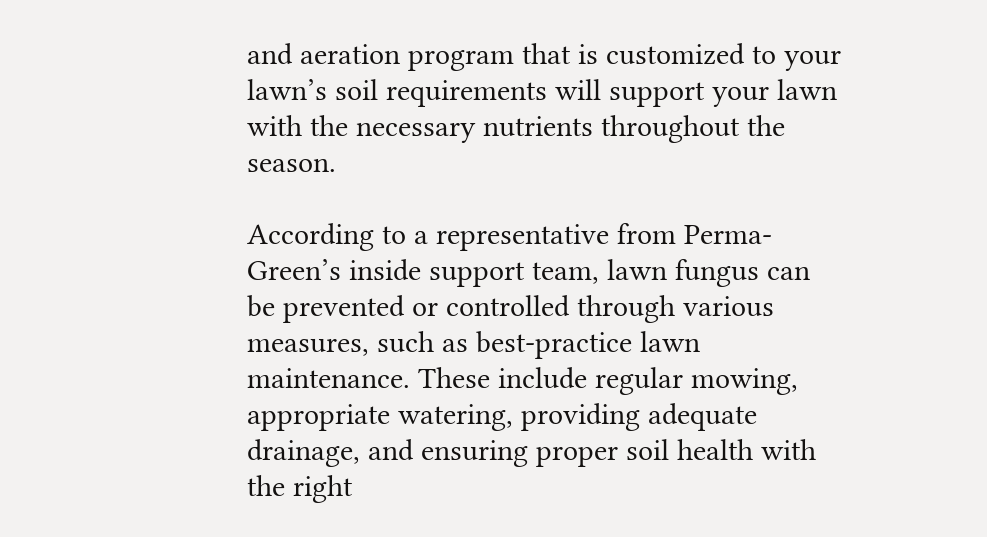and aeration program that is customized to your lawn’s soil requirements will support your lawn with the necessary nutrients throughout the season.

According to a representative from Perma-Green’s inside support team, lawn fungus can be prevented or controlled through various measures, such as best-practice lawn maintenance. These include regular mowing, appropriate watering, providing adequate drainage, and ensuring proper soil health with the right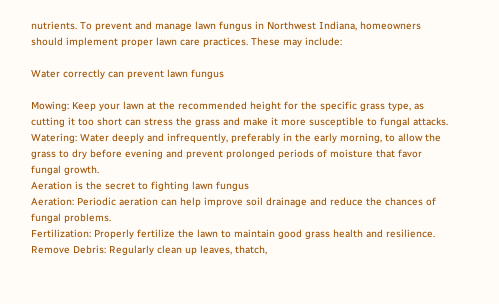nutrients. To prevent and manage lawn fungus in Northwest Indiana, homeowners should implement proper lawn care practices. These may include:

Water correctly can prevent lawn fungus

Mowing: Keep your lawn at the recommended height for the specific grass type, as cutting it too short can stress the grass and make it more susceptible to fungal attacks.
Watering: Water deeply and infrequently, preferably in the early morning, to allow the grass to dry before evening and prevent prolonged periods of moisture that favor fungal growth.
Aeration is the secret to fighting lawn fungus
Aeration: Periodic aeration can help improve soil drainage and reduce the chances of fungal problems.
Fertilization: Properly fertilize the lawn to maintain good grass health and resilience.
Remove Debris: Regularly clean up leaves, thatch,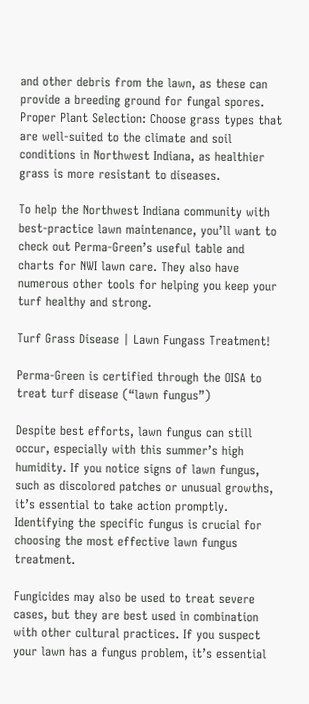and other debris from the lawn, as these can provide a breeding ground for fungal spores.
Proper Plant Selection: Choose grass types that are well-suited to the climate and soil conditions in Northwest Indiana, as healthier grass is more resistant to diseases.

To help the Northwest Indiana community with best-practice lawn maintenance, you’ll want to check out Perma-Green’s useful table and charts for NWI lawn care. They also have numerous other tools for helping you keep your turf healthy and strong.

Turf Grass Disease | Lawn Fungass Treatment!

Perma-Green is certified through the OISA to treat turf disease (“lawn fungus”)

Despite best efforts, lawn fungus can still occur, especially with this summer’s high humidity. If you notice signs of lawn fungus, such as discolored patches or unusual growths, it’s essential to take action promptly. Identifying the specific fungus is crucial for choosing the most effective lawn fungus treatment.

Fungicides may also be used to treat severe cases, but they are best used in combination with other cultural practices. If you suspect your lawn has a fungus problem, it’s essential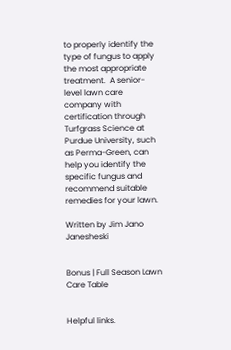to properly identify the type of fungus to apply the most appropriate treatment.  A senior-level lawn care company with certification through Turfgrass Science at Purdue University, such as Perma-Green, can help you identify the specific fungus and recommend suitable remedies for your lawn.

Written by Jim Jano Janesheski


Bonus | Full Season Lawn Care Table


Helpful links.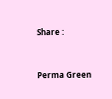Share :


Perma Green